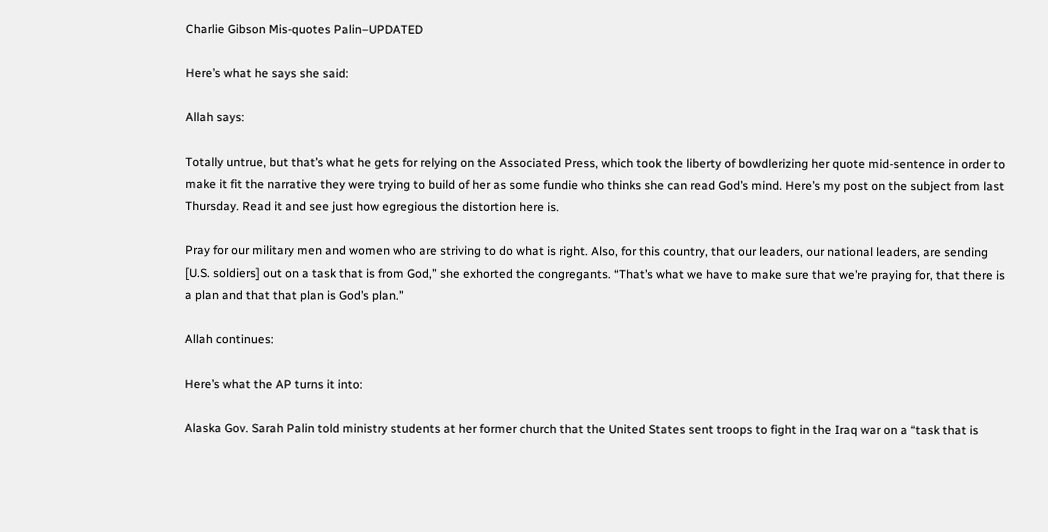Charlie Gibson Mis-quotes Palin–UPDATED

Here’s what he says she said:

Allah says:

Totally untrue, but that’s what he gets for relying on the Associated Press, which took the liberty of bowdlerizing her quote mid-sentence in order to make it fit the narrative they were trying to build of her as some fundie who thinks she can read God’s mind. Here’s my post on the subject from last Thursday. Read it and see just how egregious the distortion here is.

Pray for our military men and women who are striving to do what is right. Also, for this country, that our leaders, our national leaders, are sending [U.S. soldiers] out on a task that is from God,” she exhorted the congregants. “That’s what we have to make sure that we’re praying for, that there is a plan and that that plan is God’s plan.”

Allah continues:

Here’s what the AP turns it into:

Alaska Gov. Sarah Palin told ministry students at her former church that the United States sent troops to fight in the Iraq war on a “task that is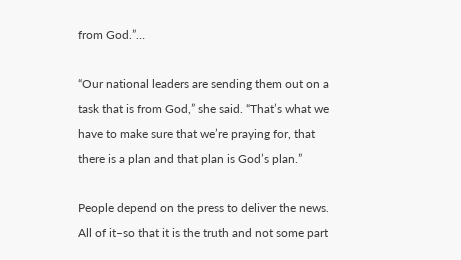from God.”…

“Our national leaders are sending them out on a task that is from God,” she said. “That’s what we have to make sure that we’re praying for, that there is a plan and that plan is God’s plan.”

People depend on the press to deliver the news. All of it–so that it is the truth and not some part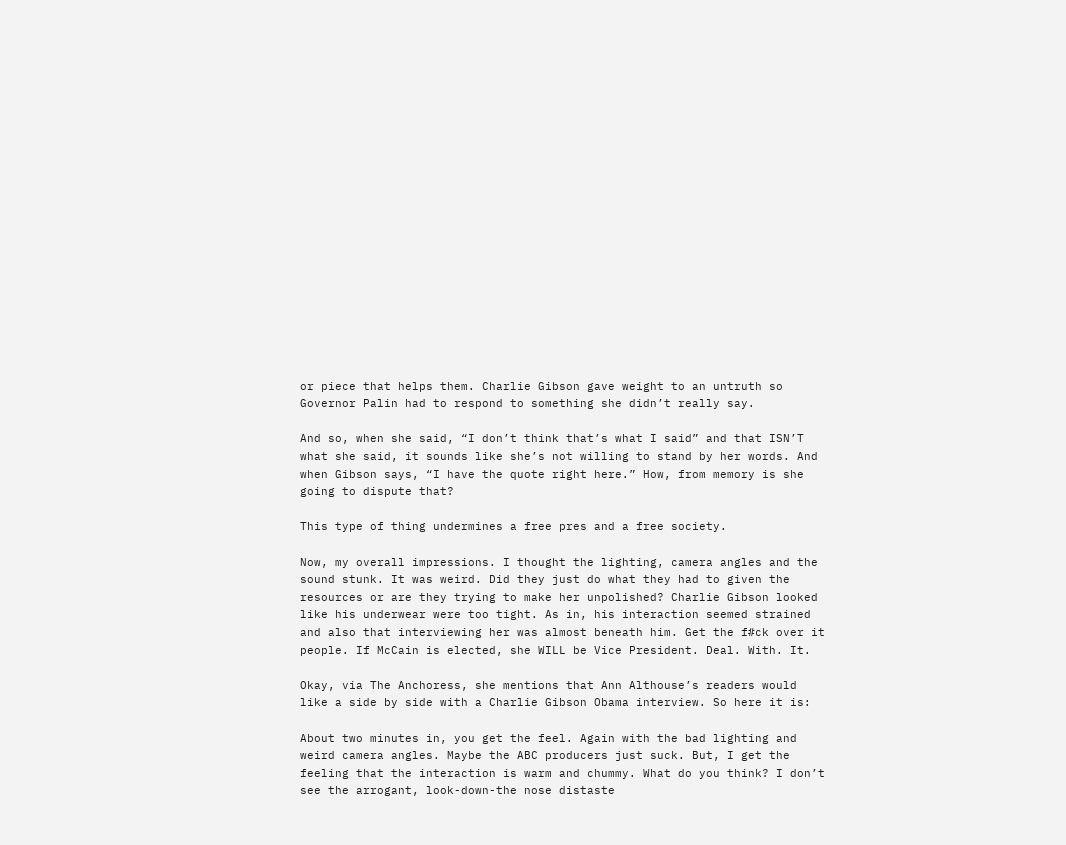or piece that helps them. Charlie Gibson gave weight to an untruth so Governor Palin had to respond to something she didn’t really say.

And so, when she said, “I don’t think that’s what I said” and that ISN’T what she said, it sounds like she’s not willing to stand by her words. And when Gibson says, “I have the quote right here.” How, from memory is she going to dispute that?

This type of thing undermines a free pres and a free society.

Now, my overall impressions. I thought the lighting, camera angles and the sound stunk. It was weird. Did they just do what they had to given the resources or are they trying to make her unpolished? Charlie Gibson looked like his underwear were too tight. As in, his interaction seemed strained and also that interviewing her was almost beneath him. Get the f#ck over it people. If McCain is elected, she WILL be Vice President. Deal. With. It.

Okay, via The Anchoress, she mentions that Ann Althouse’s readers would like a side by side with a Charlie Gibson Obama interview. So here it is:

About two minutes in, you get the feel. Again with the bad lighting and weird camera angles. Maybe the ABC producers just suck. But, I get the feeling that the interaction is warm and chummy. What do you think? I don’t see the arrogant, look-down-the nose distaste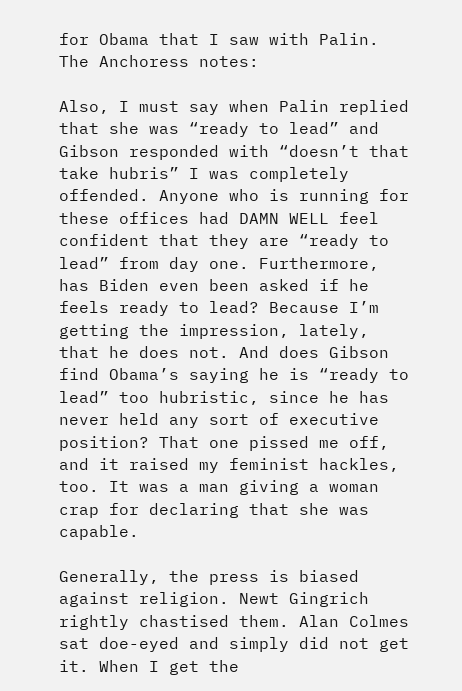for Obama that I saw with Palin. The Anchoress notes:

Also, I must say when Palin replied that she was “ready to lead” and Gibson responded with “doesn’t that take hubris” I was completely offended. Anyone who is running for these offices had DAMN WELL feel confident that they are “ready to lead” from day one. Furthermore, has Biden even been asked if he feels ready to lead? Because I’m getting the impression, lately, that he does not. And does Gibson find Obama’s saying he is “ready to lead” too hubristic, since he has never held any sort of executive position? That one pissed me off, and it raised my feminist hackles, too. It was a man giving a woman crap for declaring that she was capable.

Generally, the press is biased against religion. Newt Gingrich rightly chastised them. Alan Colmes sat doe-eyed and simply did not get it. When I get the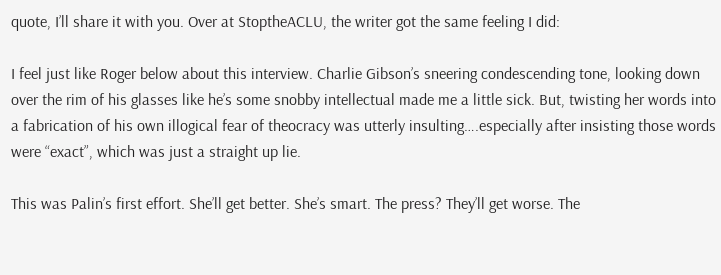quote, I’ll share it with you. Over at StoptheACLU, the writer got the same feeling I did:

I feel just like Roger below about this interview. Charlie Gibson’s sneering condescending tone, looking down over the rim of his glasses like he’s some snobby intellectual made me a little sick. But, twisting her words into a fabrication of his own illogical fear of theocracy was utterly insulting….especially after insisting those words were “exact”, which was just a straight up lie.

This was Palin’s first effort. She’ll get better. She’s smart. The press? They’ll get worse. The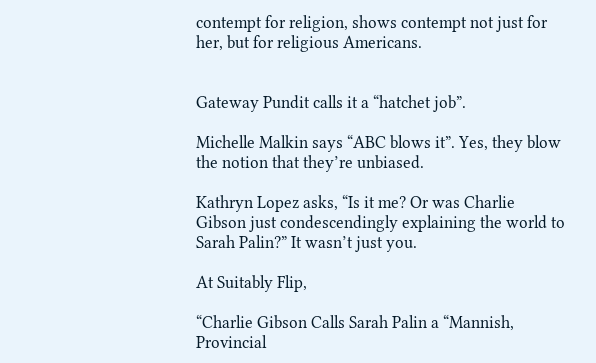contempt for religion, shows contempt not just for her, but for religious Americans.


Gateway Pundit calls it a “hatchet job”.

Michelle Malkin says “ABC blows it”. Yes, they blow the notion that they’re unbiased.

Kathryn Lopez asks, “Is it me? Or was Charlie Gibson just condescendingly explaining the world to Sarah Palin?” It wasn’t just you.

At Suitably Flip,

“Charlie Gibson Calls Sarah Palin a “Mannish, Provincial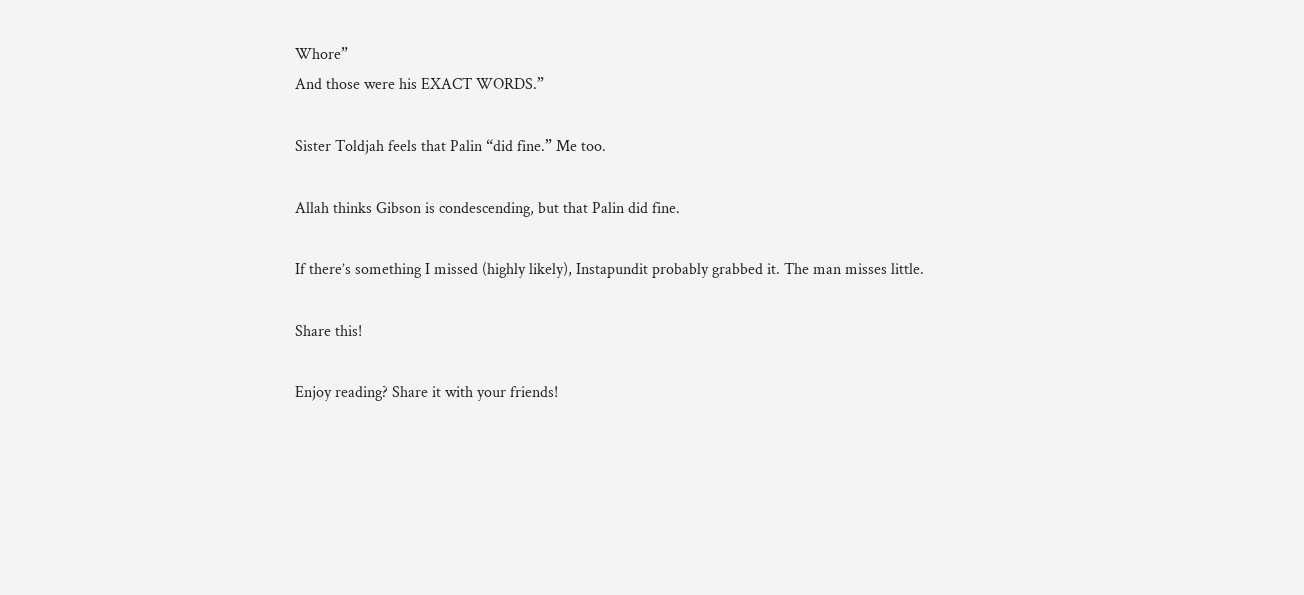Whore”
And those were his EXACT WORDS.”

Sister Toldjah feels that Palin “did fine.” Me too.

Allah thinks Gibson is condescending, but that Palin did fine.

If there’s something I missed (highly likely), Instapundit probably grabbed it. The man misses little.

Share this!

Enjoy reading? Share it with your friends!